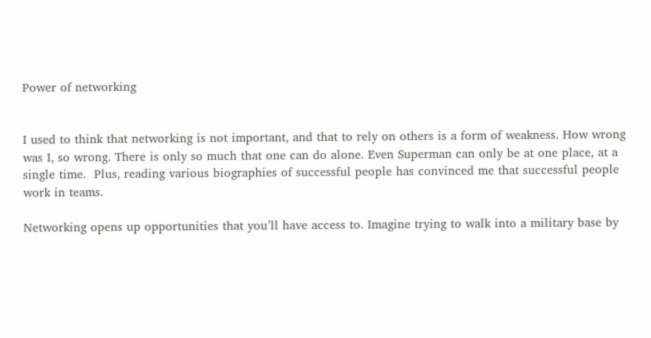Power of networking


I used to think that networking is not important, and that to rely on others is a form of weakness. How wrong was I, so wrong. There is only so much that one can do alone. Even Superman can only be at one place, at a single time.  Plus, reading various biographies of successful people has convinced me that successful people work in teams.

Networking opens up opportunities that you’ll have access to. Imagine trying to walk into a military base by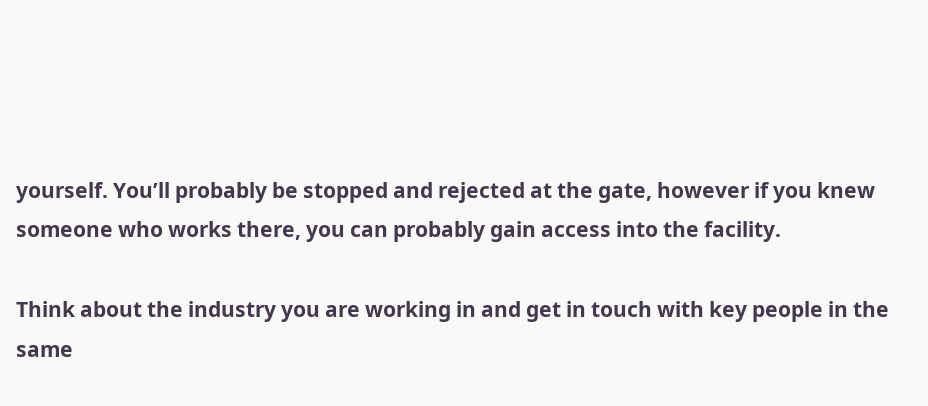yourself. You’ll probably be stopped and rejected at the gate, however if you knew someone who works there, you can probably gain access into the facility.

Think about the industry you are working in and get in touch with key people in the same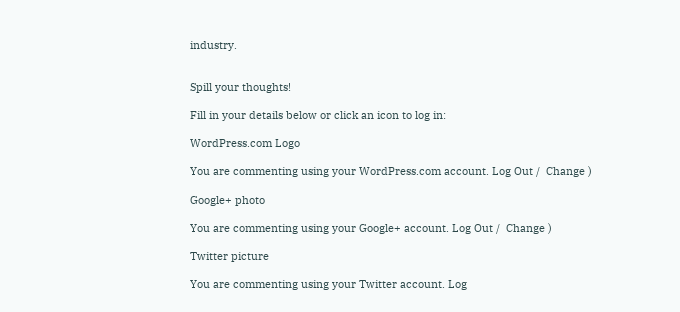industry.


Spill your thoughts!

Fill in your details below or click an icon to log in:

WordPress.com Logo

You are commenting using your WordPress.com account. Log Out /  Change )

Google+ photo

You are commenting using your Google+ account. Log Out /  Change )

Twitter picture

You are commenting using your Twitter account. Log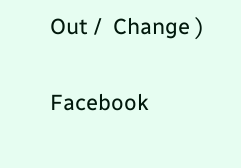Out /  Change )

Facebook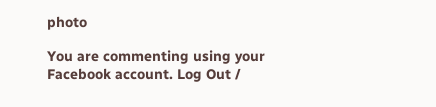photo

You are commenting using your Facebook account. Log Out /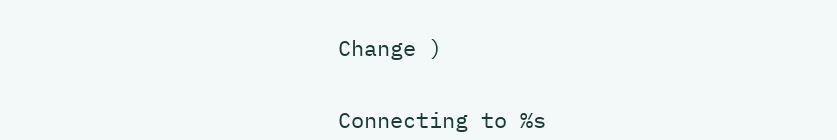Change )


Connecting to %s